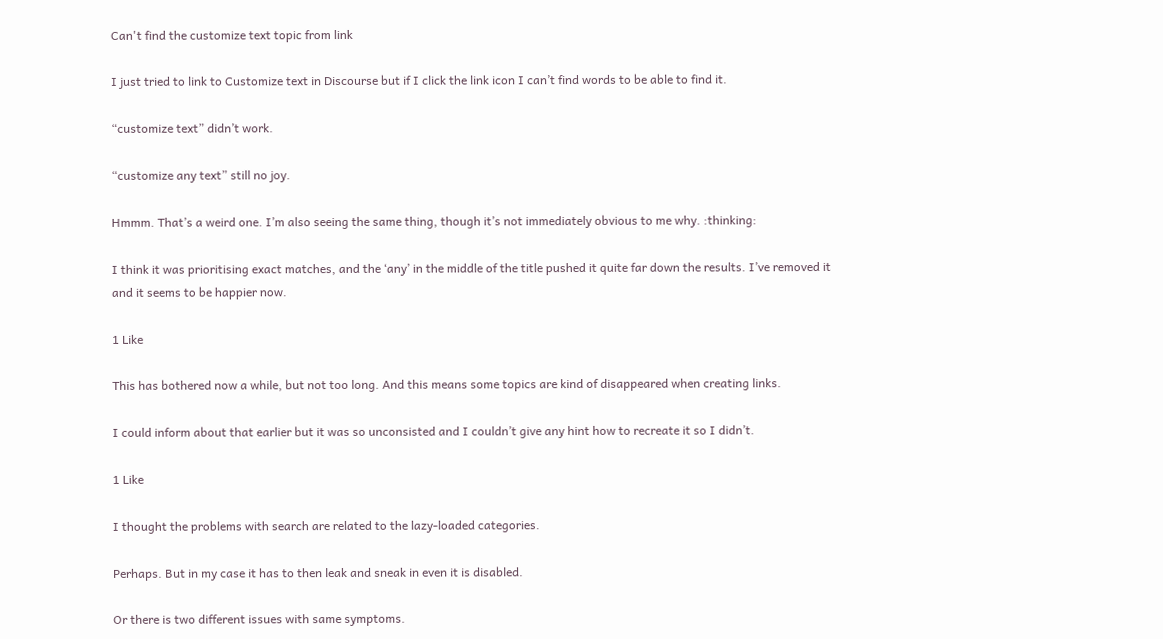Can't find the customize text topic from link

I just tried to link to Customize text in Discourse but if I click the link icon I can’t find words to be able to find it.

“customize text” didn’t work.

“customize any text” still no joy.

Hmmm. That’s a weird one. I’m also seeing the same thing, though it’s not immediately obvious to me why. :thinking:

I think it was prioritising exact matches, and the ‘any’ in the middle of the title pushed it quite far down the results. I’ve removed it and it seems to be happier now.

1 Like

This has bothered now a while, but not too long. And this means some topics are kind of disappeared when creating links.

I could inform about that earlier but it was so unconsisted and I couldn’t give any hint how to recreate it so I didn’t.

1 Like

I thought the problems with search are related to the lazy-loaded categories.

Perhaps. But in my case it has to then leak and sneak in even it is disabled.

Or there is two different issues with same symptoms.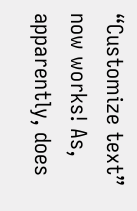“Customize text” now works! As, apparently, does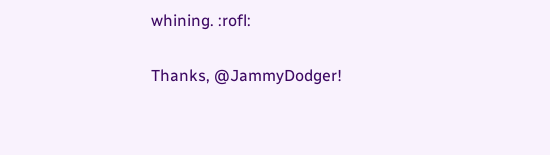whining. :rofl:

Thanks, @JammyDodger!